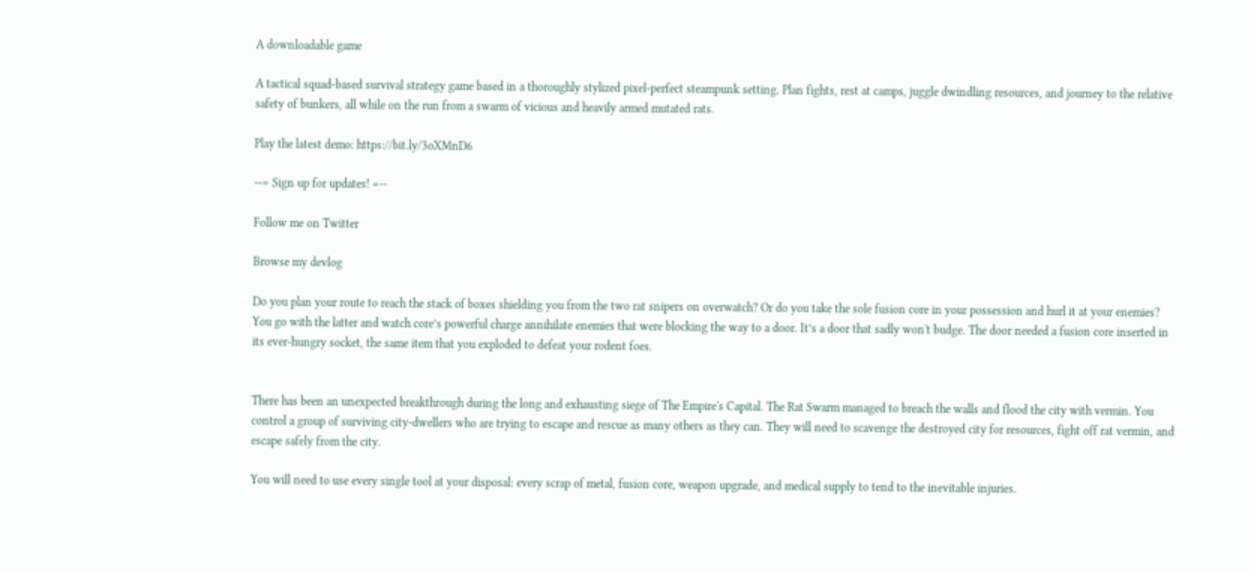A downloadable game

A tactical squad-based survival strategy game based in a thoroughly stylized pixel-perfect steampunk setting. Plan fights, rest at camps, juggle dwindling resources, and journey to the relative safety of bunkers, all while on the run from a swarm of vicious and heavily armed mutated rats.

Play the latest demo: https://bit.ly/3oXMnD6

--= Sign up for updates! =--

Follow me on Twitter

Browse my devlog

Do you plan your route to reach the stack of boxes shielding you from the two rat snipers on overwatch? Or do you take the sole fusion core in your possession and hurl it at your enemies? You go with the latter and watch core’s powerful charge annihilate enemies that were blocking the way to a door. It’s a door that sadly won't budge. The door needed a fusion core inserted in its ever-hungry socket, the same item that you exploded to defeat your rodent foes.


There has been an unexpected breakthrough during the long and exhausting siege of The Empire's Capital. The Rat Swarm managed to breach the walls and flood the city with vermin. You control a group of surviving city-dwellers who are trying to escape and rescue as many others as they can. They will need to scavenge the destroyed city for resources, fight off rat vermin, and escape safely from the city.

You will need to use every single tool at your disposal: every scrap of metal, fusion core, weapon upgrade, and medical supply to tend to the inevitable injuries.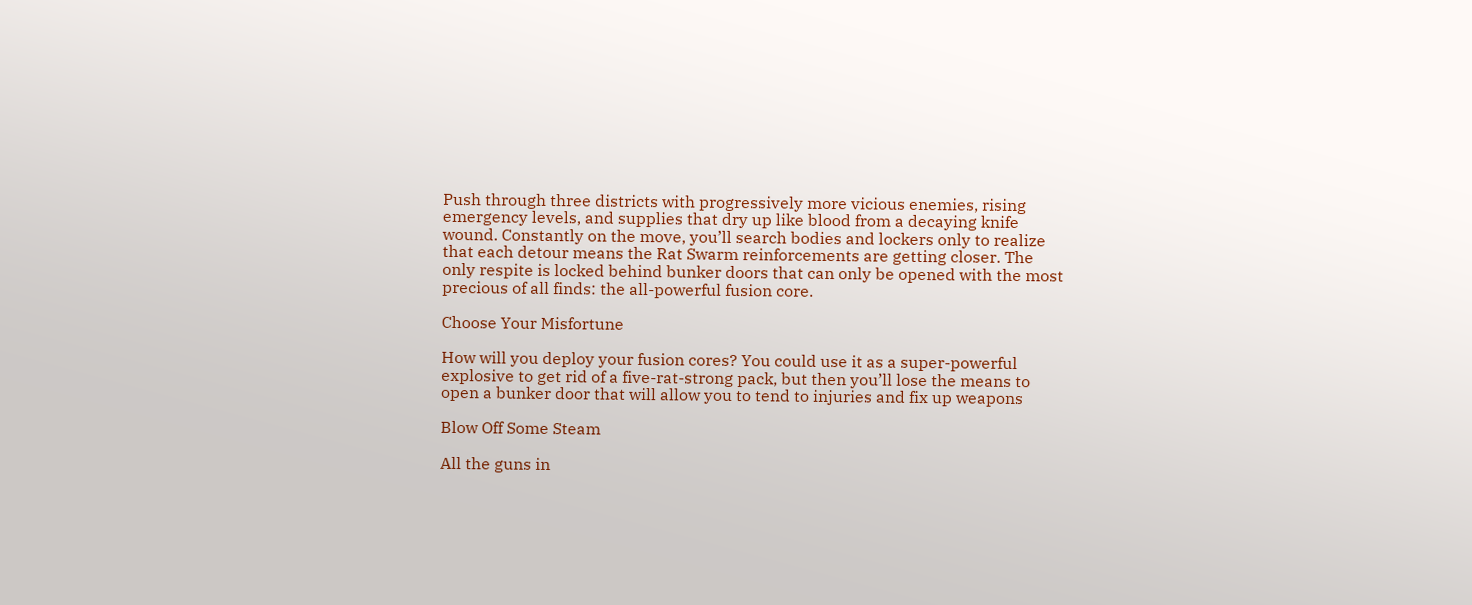Push through three districts with progressively more vicious enemies, rising emergency levels, and supplies that dry up like blood from a decaying knife wound. Constantly on the move, you’ll search bodies and lockers only to realize that each detour means the Rat Swarm reinforcements are getting closer. The only respite is locked behind bunker doors that can only be opened with the most precious of all finds: the all-powerful fusion core.

Choose Your Misfortune

How will you deploy your fusion cores? You could use it as a super-powerful explosive to get rid of a five-rat-strong pack, but then you’ll lose the means to open a bunker door that will allow you to tend to injuries and fix up weapons

Blow Off Some Steam

All the guns in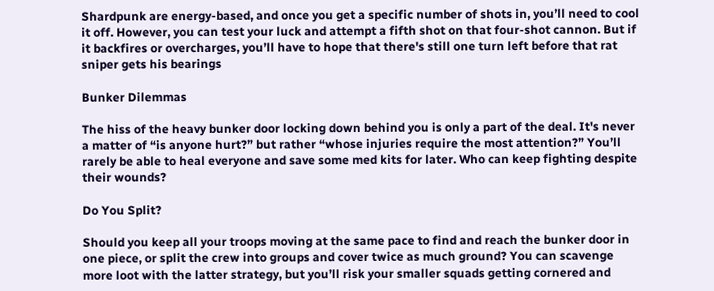Shardpunk are energy-based, and once you get a specific number of shots in, you’ll need to cool it off. However, you can test your luck and attempt a fifth shot on that four-shot cannon. But if it backfires or overcharges, you’ll have to hope that there's still one turn left before that rat sniper gets his bearings

Bunker Dilemmas

The hiss of the heavy bunker door locking down behind you is only a part of the deal. It's never a matter of “is anyone hurt?” but rather “whose injuries require the most attention?” You’ll rarely be able to heal everyone and save some med kits for later. Who can keep fighting despite their wounds?

Do You Split?

Should you keep all your troops moving at the same pace to find and reach the bunker door in one piece, or split the crew into groups and cover twice as much ground? You can scavenge more loot with the latter strategy, but you’ll risk your smaller squads getting cornered and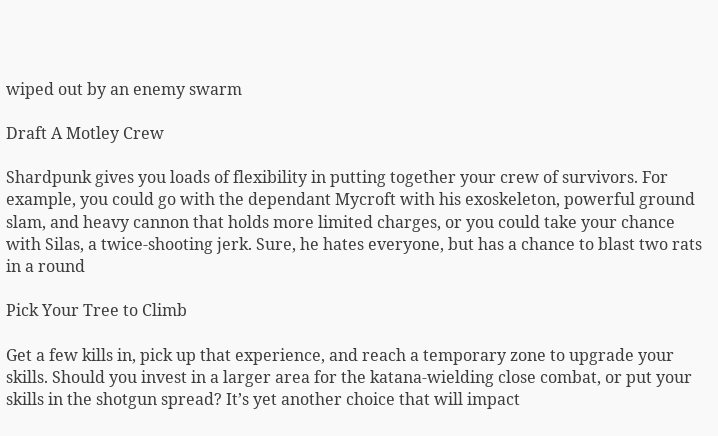wiped out by an enemy swarm

Draft A Motley Crew

Shardpunk gives you loads of flexibility in putting together your crew of survivors. For example, you could go with the dependant Mycroft with his exoskeleton, powerful ground slam, and heavy cannon that holds more limited charges, or you could take your chance with Silas, a twice-shooting jerk. Sure, he hates everyone, but has a chance to blast two rats in a round

Pick Your Tree to Climb

Get a few kills in, pick up that experience, and reach a temporary zone to upgrade your skills. Should you invest in a larger area for the katana-wielding close combat, or put your skills in the shotgun spread? It’s yet another choice that will impact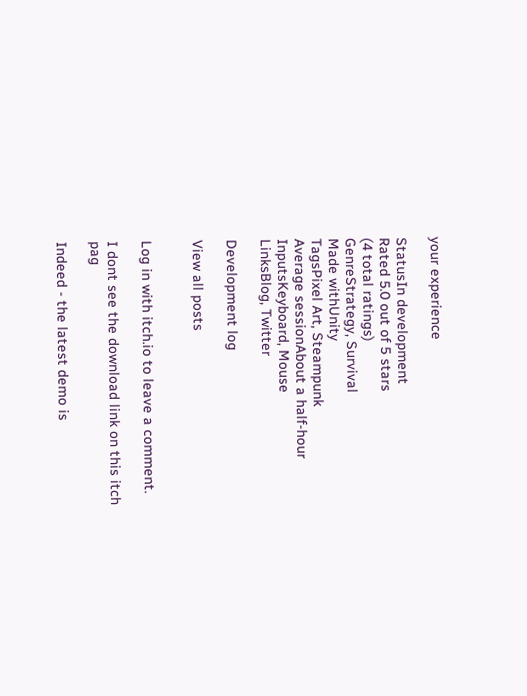your experience

StatusIn development
Rated 5.0 out of 5 stars
(4 total ratings)
GenreStrategy, Survival
Made withUnity
TagsPixel Art, Steampunk
Average sessionAbout a half-hour
InputsKeyboard, Mouse
LinksBlog, Twitter

Development log

View all posts


Log in with itch.io to leave a comment.

I dont see the download link on this itch pag

Indeed - the latest demo is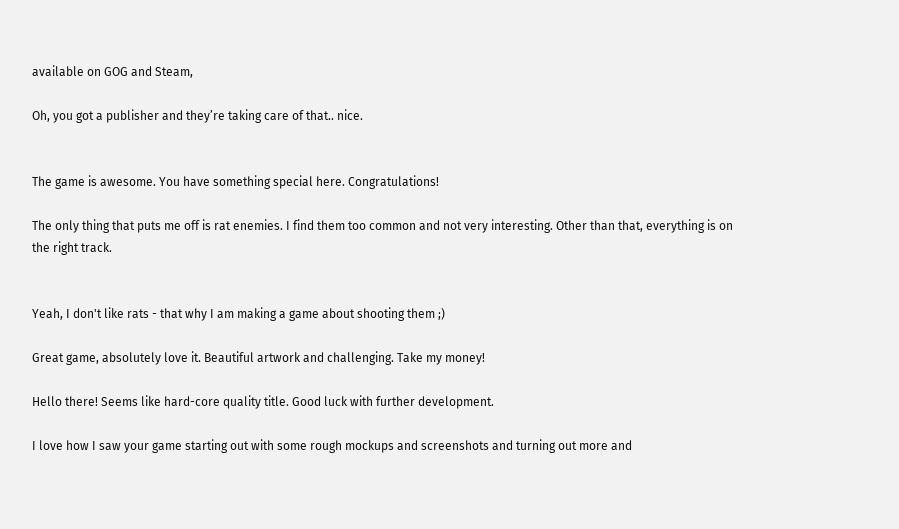available on GOG and Steam,

Oh, you got a publisher and they’re taking care of that.. nice.


The game is awesome. You have something special here. Congratulations!

The only thing that puts me off is rat enemies. I find them too common and not very interesting. Other than that, everything is on the right track.


Yeah, I don't like rats - that why I am making a game about shooting them ;)

Great game, absolutely love it. Beautiful artwork and challenging. Take my money!

Hello there! Seems like hard-core quality title. Good luck with further development.

I love how I saw your game starting out with some rough mockups and screenshots and turning out more and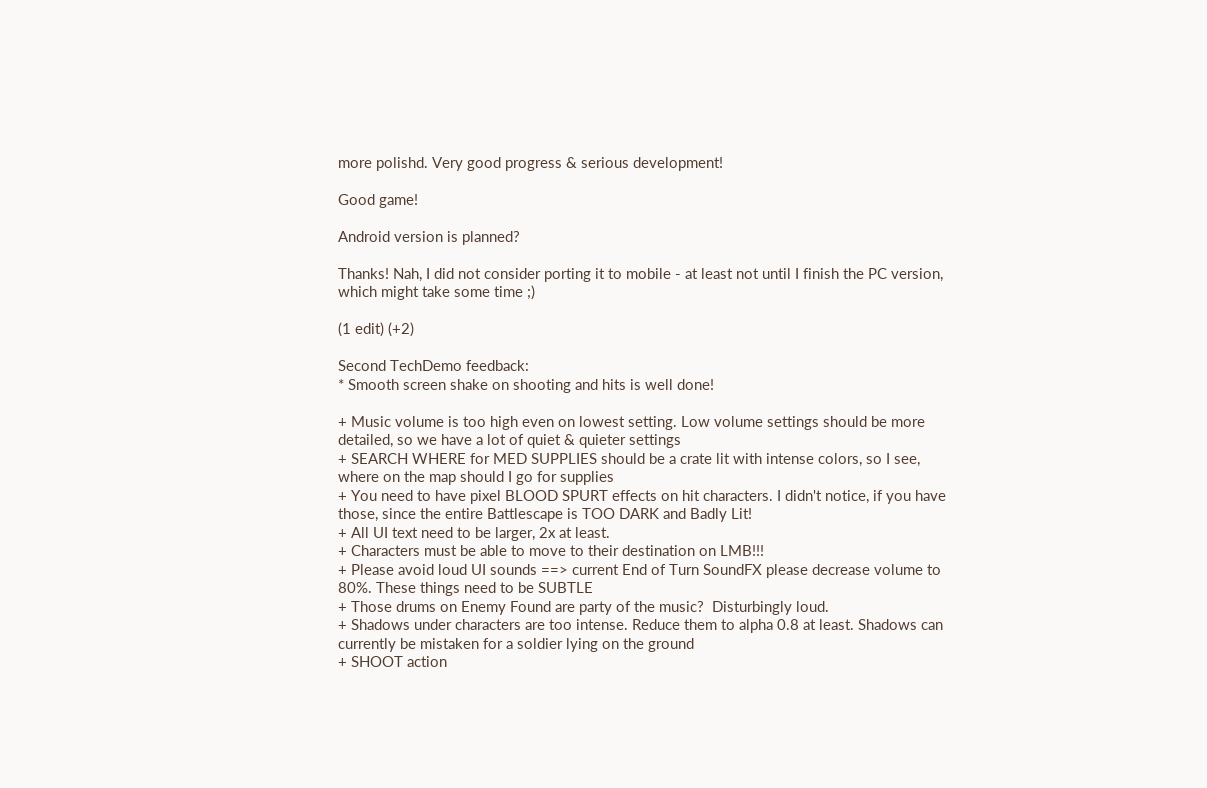more polishd. Very good progress & serious development!

Good game!

Android version is planned?

Thanks! Nah, I did not consider porting it to mobile - at least not until I finish the PC version, which might take some time ;)

(1 edit) (+2)

Second TechDemo feedback:
* Smooth screen shake on shooting and hits is well done!

+ Music volume is too high even on lowest setting. Low volume settings should be more detailed, so we have a lot of quiet & quieter settings
+ SEARCH WHERE for MED SUPPLIES should be a crate lit with intense colors, so I see, where on the map should I go for supplies
+ You need to have pixel BLOOD SPURT effects on hit characters. I didn't notice, if you have those, since the entire Battlescape is TOO DARK and Badly Lit!
+ All UI text need to be larger, 2x at least.
+ Characters must be able to move to their destination on LMB!!!
+ Please avoid loud UI sounds ==> current End of Turn SoundFX please decrease volume to 80%. These things need to be SUBTLE
+ Those drums on Enemy Found are party of the music?  Disturbingly loud.
+ Shadows under characters are too intense. Reduce them to alpha 0.8 at least. Shadows can currently be mistaken for a soldier lying on the ground
+ SHOOT action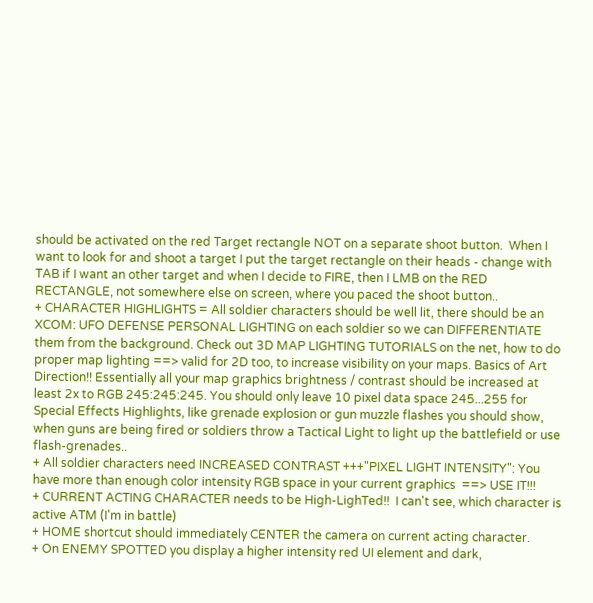should be activated on the red Target rectangle NOT on a separate shoot button.  When I want to look for and shoot a target I put the target rectangle on their heads - change with TAB if I want an other target and when I decide to FIRE, then I LMB on the RED RECTANGLE, not somewhere else on screen, where you paced the shoot button..
+ CHARACTER HIGHLIGHTS = All soldier characters should be well lit, there should be an XCOM: UFO DEFENSE PERSONAL LIGHTING on each soldier so we can DIFFERENTIATE them from the background. Check out 3D MAP LIGHTING TUTORIALS on the net, how to do proper map lighting ==> valid for 2D too, to increase visibility on your maps. Basics of Art Direction!! Essentially all your map graphics brightness / contrast should be increased at least 2x to RGB 245:245:245. You should only leave 10 pixel data space 245...255 for Special Effects Highlights, like grenade explosion or gun muzzle flashes you should show, when guns are being fired or soldiers throw a Tactical Light to light up the battlefield or use flash-grenades..
+ All soldier characters need INCREASED CONTRAST +++"PIXEL LIGHT INTENSITY": You have more than enough color intensity RGB space in your current graphics  ==> USE IT!!!
+ CURRENT ACTING CHARACTER needs to be High-LighTed!!  I can't see, which character is active ATM (I'm in battle)
+ HOME shortcut should immediately CENTER the camera on current acting character.
+ On ENEMY SPOTTED you display a higher intensity red UI element and dark,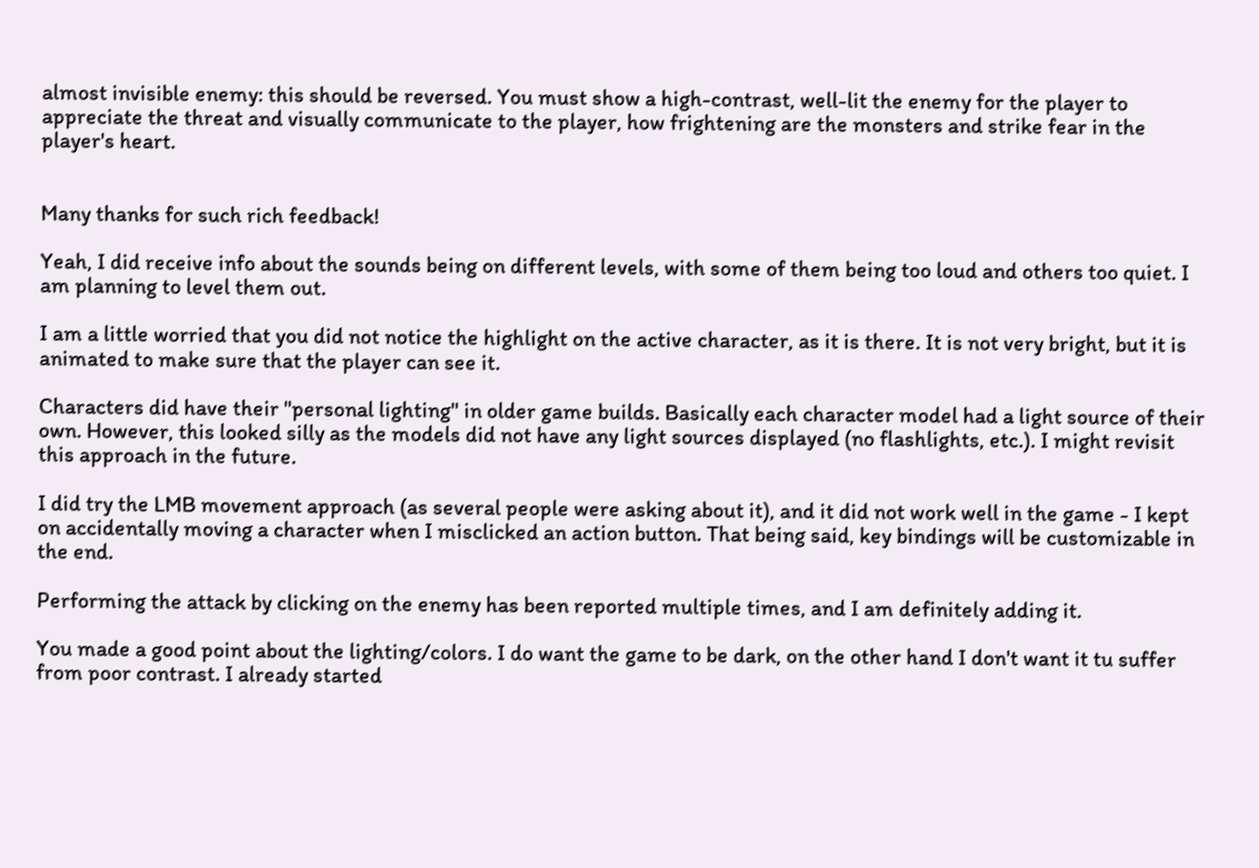almost invisible enemy: this should be reversed. You must show a high-contrast, well-lit the enemy for the player to appreciate the threat and visually communicate to the player, how frightening are the monsters and strike fear in the player's heart.


Many thanks for such rich feedback!

Yeah, I did receive info about the sounds being on different levels, with some of them being too loud and others too quiet. I am planning to level them out.

I am a little worried that you did not notice the highlight on the active character, as it is there. It is not very bright, but it is animated to make sure that the player can see it.

Characters did have their "personal lighting" in older game builds. Basically each character model had a light source of their own. However, this looked silly as the models did not have any light sources displayed (no flashlights, etc.). I might revisit this approach in the future.

I did try the LMB movement approach (as several people were asking about it), and it did not work well in the game - I kept on accidentally moving a character when I misclicked an action button. That being said, key bindings will be customizable in the end.

Performing the attack by clicking on the enemy has been reported multiple times, and I am definitely adding it.

You made a good point about the lighting/colors. I do want the game to be dark, on the other hand I don't want it tu suffer from poor contrast. I already started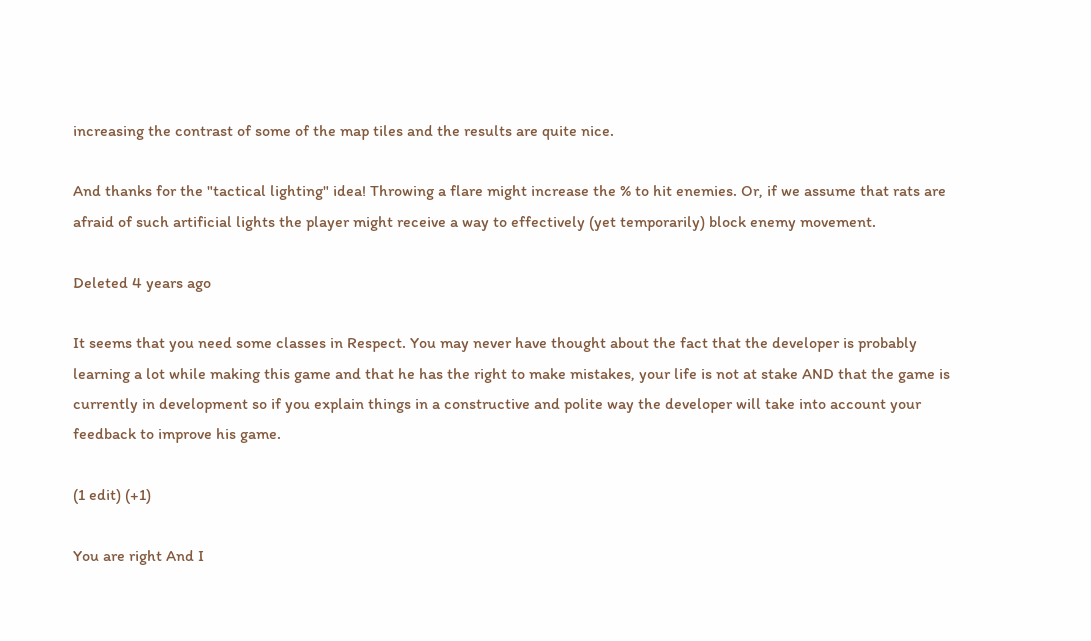increasing the contrast of some of the map tiles and the results are quite nice.

And thanks for the "tactical lighting" idea! Throwing a flare might increase the % to hit enemies. Or, if we assume that rats are afraid of such artificial lights the player might receive a way to effectively (yet temporarily) block enemy movement.

Deleted 4 years ago

It seems that you need some classes in Respect. You may never have thought about the fact that the developer is probably learning a lot while making this game and that he has the right to make mistakes, your life is not at stake AND that the game is currently in development so if you explain things in a constructive and polite way the developer will take into account your feedback to improve his game.

(1 edit) (+1)

You are right And I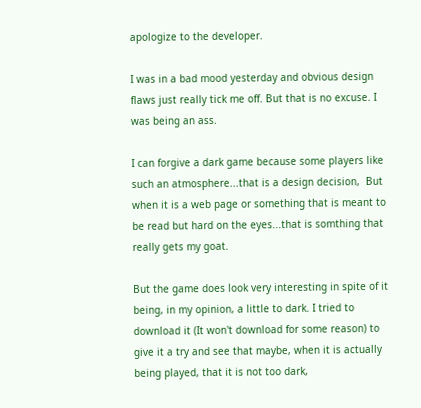apologize to the developer.

I was in a bad mood yesterday and obvious design flaws just really tick me off. But that is no excuse. I was being an ass.

I can forgive a dark game because some players like such an atmosphere...that is a design decision,  But when it is a web page or something that is meant to be read but hard on the eyes...that is somthing that really gets my goat.

But the game does look very interesting in spite of it being, in my opinion, a little to dark. I tried to download it (It won't download for some reason) to give it a try and see that maybe, when it is actually being played, that it is not too dark,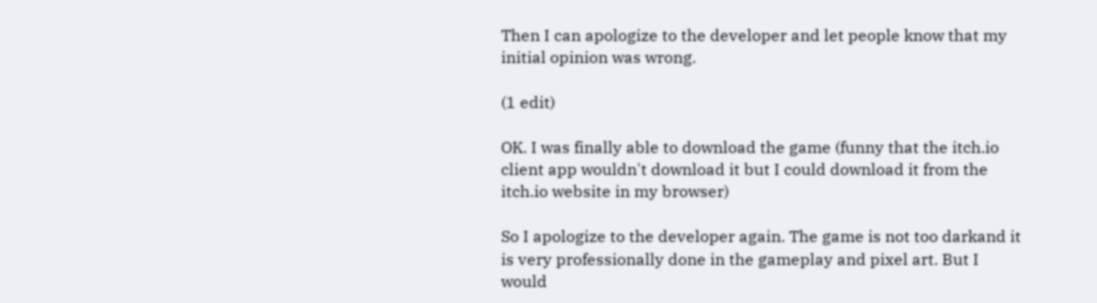Then I can apologize to the developer and let people know that my initial opinion was wrong.

(1 edit)

OK. I was finally able to download the game (funny that the itch.io client app wouldn't download it but I could download it from the itch.io website in my browser)

So I apologize to the developer again. The game is not too darkand it is very professionally done in the gameplay and pixel art. But I would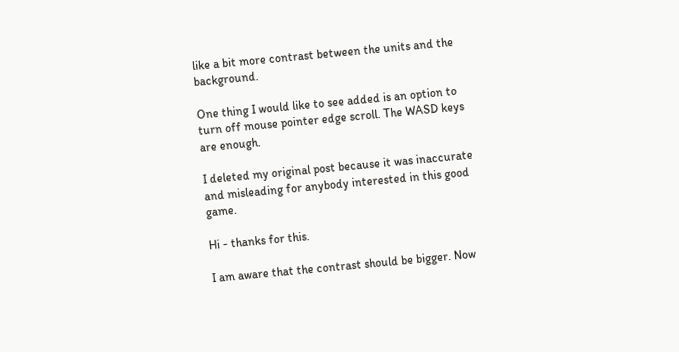like a bit more contrast between the units and the background.

One thing I would like to see added is an option to turn off mouse pointer edge scroll. The WASD keys are enough.

I deleted my original post because it was inaccurate and misleading for anybody interested in this good game.

Hi - thanks for this.

I am aware that the contrast should be bigger. Now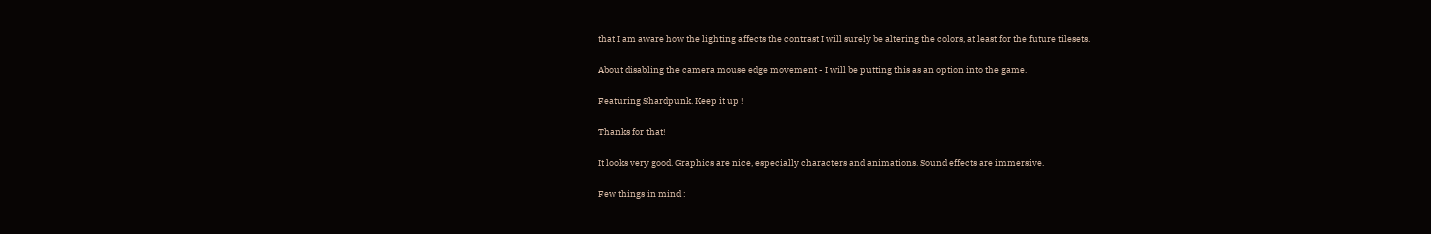that I am aware how the lighting affects the contrast I will surely be altering the colors, at least for the future tilesets.

About disabling the camera mouse edge movement - I will be putting this as an option into the game.

Featuring Shardpunk. Keep it up !

Thanks for that!

It looks very good. Graphics are nice, especially characters and animations. Sound effects are immersive.

Few things in mind :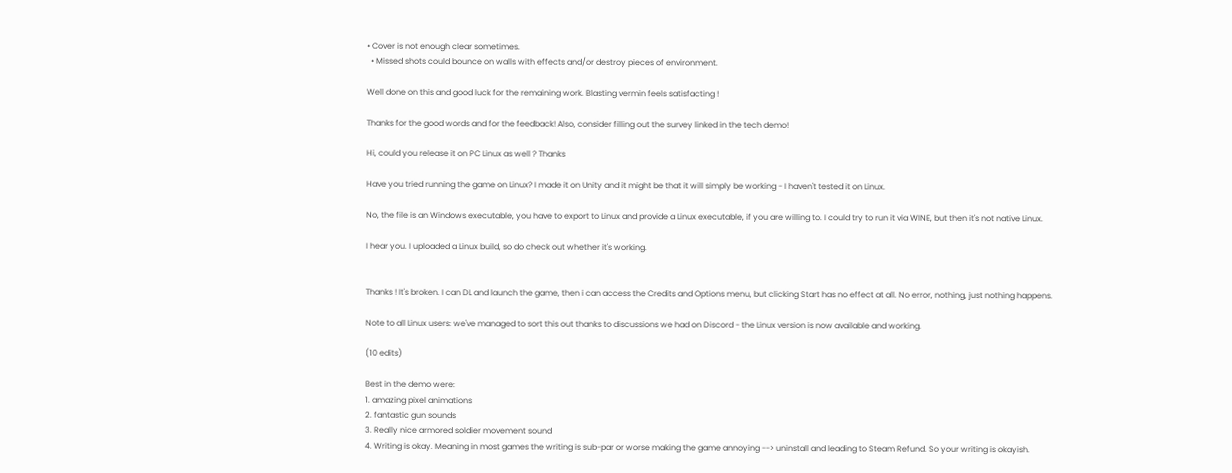• Cover is not enough clear sometimes.
  • Missed shots could bounce on walls with effects and/or destroy pieces of environment.

Well done on this and good luck for the remaining work. Blasting vermin feels satisfacting !

Thanks for the good words and for the feedback! Also, consider filling out the survey linked in the tech demo!

Hi, could you release it on PC Linux as well ? Thanks

Have you tried running the game on Linux? I made it on Unity and it might be that it will simply be working - I haven't tested it on Linux.

No, the file is an Windows executable, you have to export to Linux and provide a Linux executable, if you are willing to. I could try to run it via WINE, but then it's not native Linux.

I hear you. I uploaded a Linux build, so do check out whether it's working.


Thanks ! It's broken. I can DL and launch the game, then i can access the Credits and Options menu, but clicking Start has no effect at all. No error, nothing, just nothing happens.

Note to all Linux users: we've managed to sort this out thanks to discussions we had on Discord - the Linux version is now available and working.

(10 edits)

Best in the demo were:
1. amazing pixel animations
2. fantastic gun sounds
3. Really nice armored soldier movement sound
4. Writing is okay. Meaning in most games the writing is sub-par or worse making the game annoying --> uninstall and leading to Steam Refund. So your writing is okayish.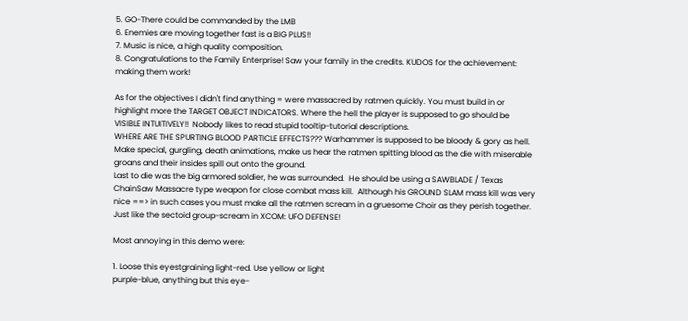5. GO-There could be commanded by the LMB
6. Enemies are moving together fast is a BIG PLUS!!
7. Music is nice, a high quality composition.
8. Congratulations to the Family Enterprise! Saw your family in the credits. KUDOS for the achievement: making them work!

As for the objectives I didn't find anything = were massacred by ratmen quickly. You must build in or highlight more the TARGET OBJECT INDICATORS. Where the hell the player is supposed to go should be VISIBLE INTUITIVELY!!  Nobody likes to read stupid tooltip-tutorial descriptions.
WHERE ARE THE SPURTING BLOOD PARTICLE EFFECTS??? Warhammer is supposed to be bloody & gory as hell.  Make special, gurgling, death animations, make us hear the ratmen spitting blood as the die with miserable groans and their insides spill out onto the ground.
Last to die was the big armored soldier, he was surrounded.  He should be using a SAWBLADE / Texas ChainSaw Massacre type weapon for close combat mass kill.  Although his GROUND SLAM mass kill was very nice ==> in such cases you must make all the ratmen scream in a gruesome Choir as they perish together. Just like the sectoid group-scream in XCOM: UFO DEFENSE!

Most annoying in this demo were:

1. Loose this eyestgraining light-red. Use yellow or light
purple-blue, anything but this eye-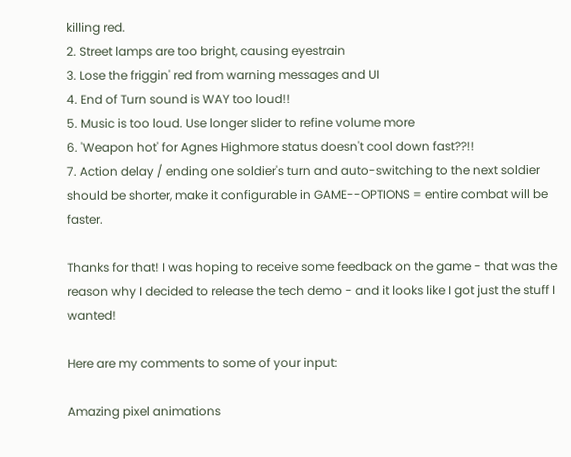killing red.
2. Street lamps are too bright, causing eyestrain
3. Lose the friggin' red from warning messages and UI
4. End of Turn sound is WAY too loud!!
5. Music is too loud. Use longer slider to refine volume more
6. 'Weapon hot' for Agnes Highmore status doesn't cool down fast??!!
7. Action delay / ending one soldier's turn and auto-switching to the next soldier should be shorter, make it configurable in GAME--OPTIONS = entire combat will be faster.

Thanks for that! I was hoping to receive some feedback on the game - that was the reason why I decided to release the tech demo - and it looks like I got just the stuff I wanted!

Here are my comments to some of your input:

Amazing pixel animations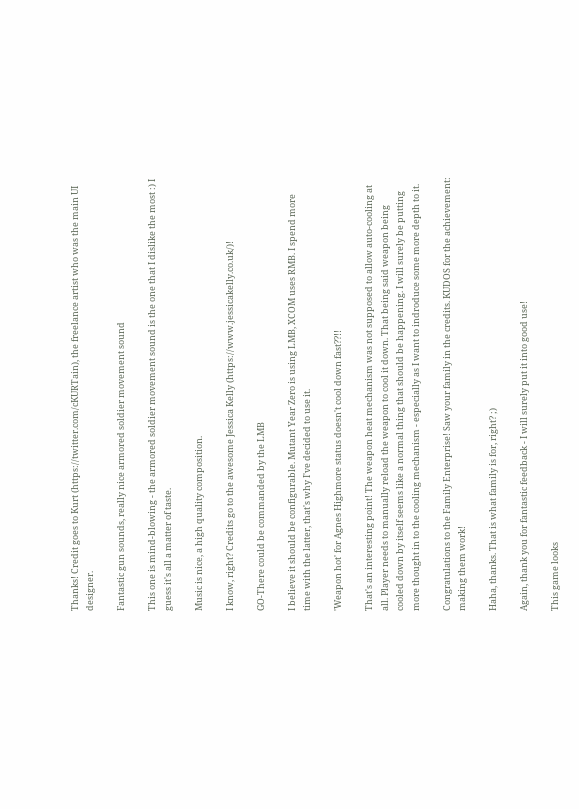Thanks! Credit goes to Kurt (https://twitter.com/cKURTain), the freelance artist who was the main UI designer.

Fantastic gun sounds, really nice armored soldier movement sound

This one is mind-blowing - the armored soldier movement sound is the one that I dislike the most :) I guess it's all a matter of taste.

Music is nice, a high quality composition.

I know, right? Credits go to the awesome Jessica Kelly (https://www.jessicakelly.co.uk/)!

GO-There could be commanded by the LMB

I believe it should be configurable. Mutant Year Zero is using LMB, XCOM uses RMB. I spend more time with the latter, that's why I've decided to use it.

'Weapon hot' for Agnes Highmore status doesn't cool down fast??!!

That's an interesting point! The weapon heat mechanism was not supposed to allow auto-cooling at all. Player needs to manually reload the weapon to cool it down. That being said weapon being cooled down by itself seems like a normal thing that should be happening. I will surely be putting more thought in to the cooling mechanism - especially as I want to indroduce some more depth to it.

Congratulations to the Family Enterprise! Saw your family in the credits. KUDOS for the achievement: making them work!

Haha, thanks. That is what family is for, right? ;)

Again, thank you for fantastic feedback - I will surely put it into good use!

This game looks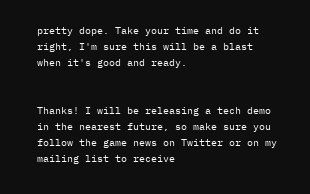pretty dope. Take your time and do it right, I'm sure this will be a blast when it's good and ready.


Thanks! I will be releasing a tech demo in the nearest future, so make sure you follow the game news on Twitter or on my mailing list to receive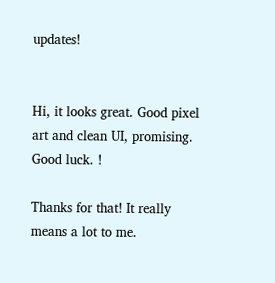updates!


Hi, it looks great. Good pixel art and clean UI, promising. Good luck. !

Thanks for that! It really means a lot to me.